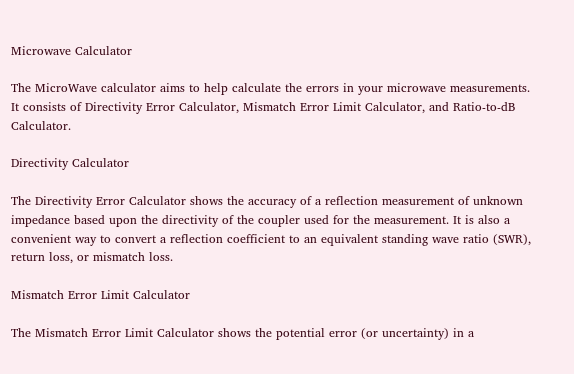Microwave Calculator

The MicroWave calculator aims to help calculate the errors in your microwave measurements. It consists of Directivity Error Calculator, Mismatch Error Limit Calculator, and Ratio-to-dB Calculator.

Directivity Calculator

The Directivity Error Calculator shows the accuracy of a reflection measurement of unknown impedance based upon the directivity of the coupler used for the measurement. It is also a convenient way to convert a reflection coefficient to an equivalent standing wave ratio (SWR), return loss, or mismatch loss.

Mismatch Error Limit Calculator

The Mismatch Error Limit Calculator shows the potential error (or uncertainty) in a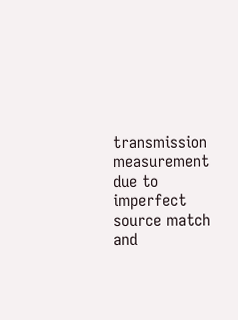transmission measurement due to imperfect source match and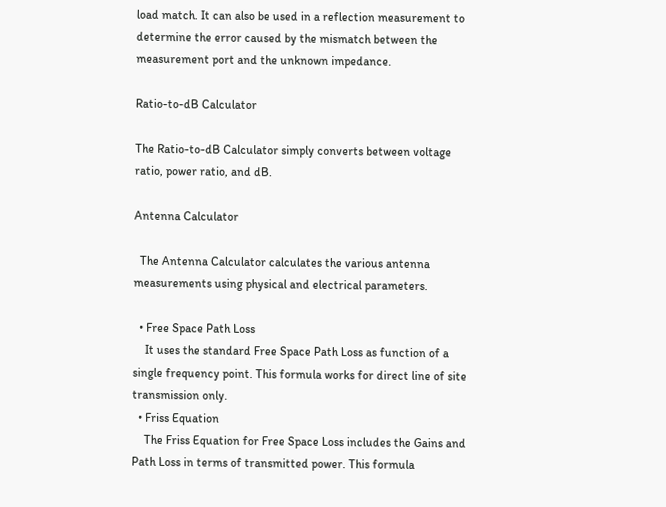load match. It can also be used in a reflection measurement to determine the error caused by the mismatch between the measurement port and the unknown impedance.

Ratio-to-dB Calculator

The Ratio-to-dB Calculator simply converts between voltage ratio, power ratio, and dB.

Antenna Calculator

  The Antenna Calculator calculates the various antenna measurements using physical and electrical parameters.

  • Free Space Path Loss
    It uses the standard Free Space Path Loss as function of a single frequency point. This formula works for direct line of site transmission only.
  • Friss Equation
    The Friss Equation for Free Space Loss includes the Gains and Path Loss in terms of transmitted power. This formula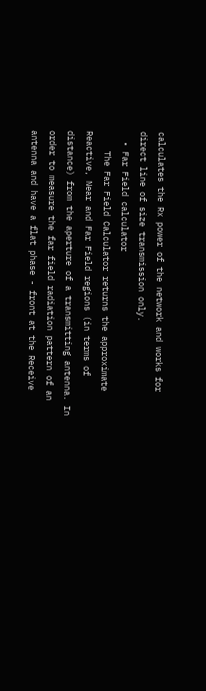calculates the Rx power of the network and works for direct line of size transmission only.
  • Far Field calculator
    The Far Field Calculator returns the approximate Reactive, Near and Far Field regions (in terms of distance) from the aperture of a transmitting antenna. In order to measure the far field radiation pattern of an antenna and have a flat phase - front at the Receive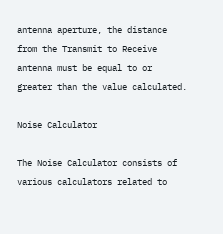antenna aperture, the distance from the Transmit to Receive antenna must be equal to or greater than the value calculated.

Noise Calculator

The Noise Calculator consists of various calculators related to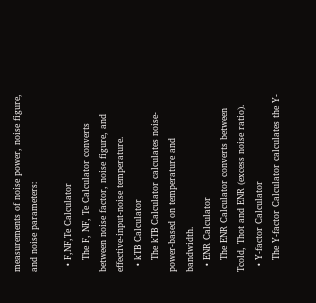measurements of noise power, noise figure, and noise parameters:

  • F,NF,Te Calculator
    The F, NF, Te Calculator converts between noise factor, noise figure, and effective-input-noise temperature.
  • kTB Calculator
    The kTB Calculator calculates noise- power-based on temperature and bandwidth.
  • ENR Calculator
    The ENR Calculator converts between Tcold, Thot and ENR (excess noise ratio).
  • Y-factor Calculator
    The Y-factor Calculator calculates the Y-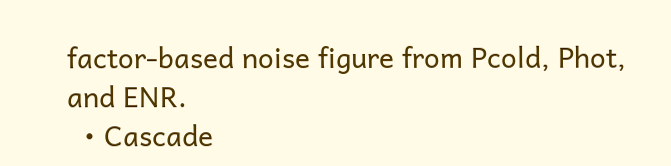factor-based noise figure from Pcold, Phot, and ENR.
  • Cascade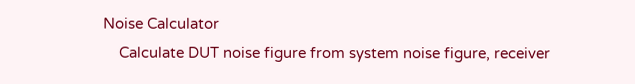Noise Calculator
    Calculate DUT noise figure from system noise figure, receiver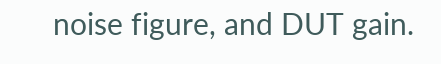noise figure, and DUT gain.